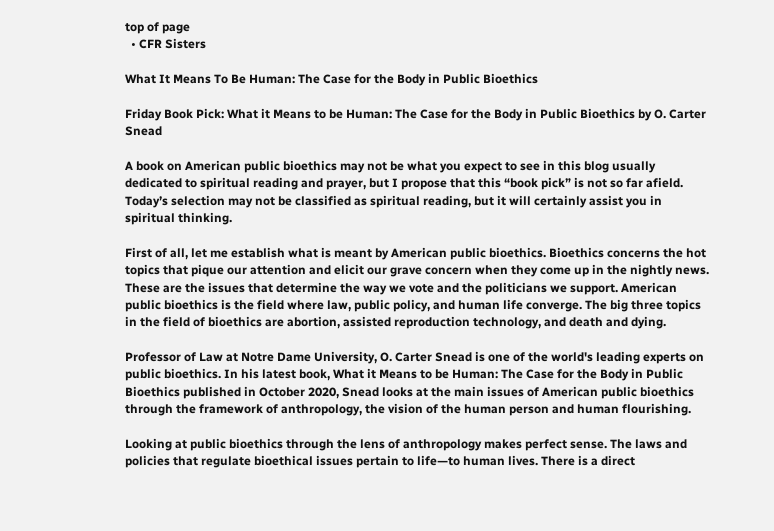top of page
  • CFR Sisters

What It Means To Be Human: The Case for the Body in Public Bioethics

Friday Book Pick: What it Means to be Human: The Case for the Body in Public Bioethics by O. Carter Snead

A book on American public bioethics may not be what you expect to see in this blog usually dedicated to spiritual reading and prayer, but I propose that this “book pick” is not so far afield. Today’s selection may not be classified as spiritual reading, but it will certainly assist you in spiritual thinking.

First of all, let me establish what is meant by American public bioethics. Bioethics concerns the hot topics that pique our attention and elicit our grave concern when they come up in the nightly news. These are the issues that determine the way we vote and the politicians we support. American public bioethics is the field where law, public policy, and human life converge. The big three topics in the field of bioethics are abortion, assisted reproduction technology, and death and dying.

Professor of Law at Notre Dame University, O. Carter Snead is one of the world's leading experts on public bioethics. In his latest book, What it Means to be Human: The Case for the Body in Public Bioethics published in October 2020, Snead looks at the main issues of American public bioethics through the framework of anthropology, the vision of the human person and human flourishing.

Looking at public bioethics through the lens of anthropology makes perfect sense. The laws and policies that regulate bioethical issues pertain to life—to human lives. There is a direct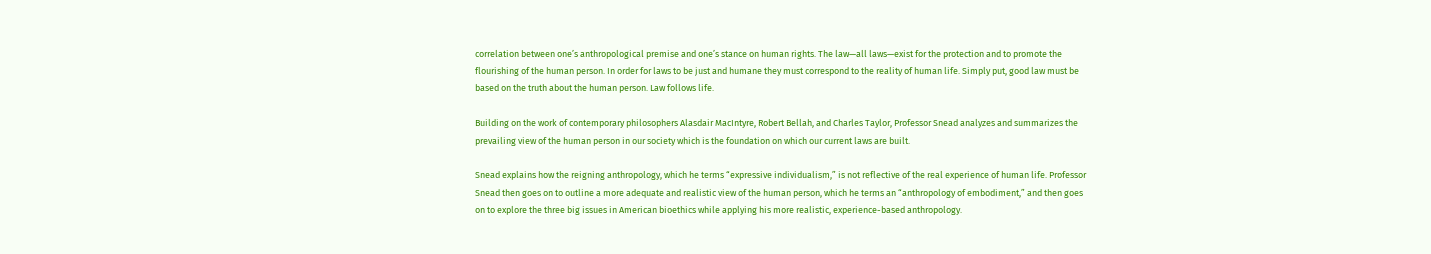correlation between one’s anthropological premise and one’s stance on human rights. The law—all laws—exist for the protection and to promote the flourishing of the human person. In order for laws to be just and humane they must correspond to the reality of human life. Simply put, good law must be based on the truth about the human person. Law follows life.

Building on the work of contemporary philosophers Alasdair MacIntyre, Robert Bellah, and Charles Taylor, Professor Snead analyzes and summarizes the prevailing view of the human person in our society which is the foundation on which our current laws are built.

Snead explains how the reigning anthropology, which he terms “expressive individualism,” is not reflective of the real experience of human life. Professor Snead then goes on to outline a more adequate and realistic view of the human person, which he terms an “anthropology of embodiment,” and then goes on to explore the three big issues in American bioethics while applying his more realistic, experience-based anthropology.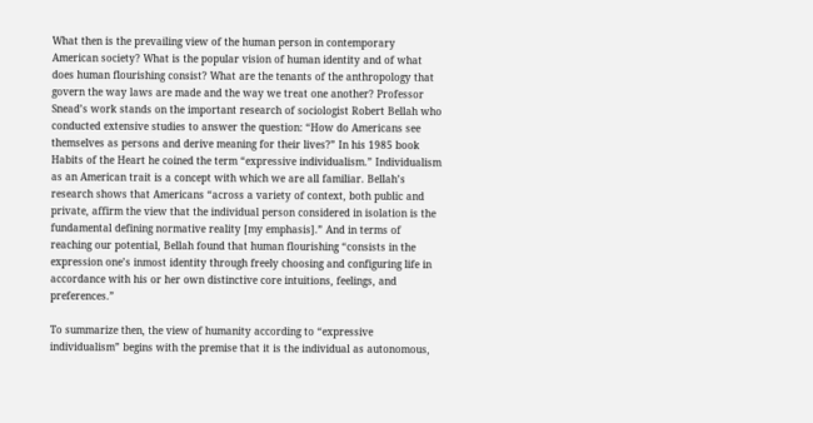What then is the prevailing view of the human person in contemporary American society? What is the popular vision of human identity and of what does human flourishing consist? What are the tenants of the anthropology that govern the way laws are made and the way we treat one another? Professor Snead’s work stands on the important research of sociologist Robert Bellah who conducted extensive studies to answer the question: “How do Americans see themselves as persons and derive meaning for their lives?” In his 1985 book Habits of the Heart he coined the term “expressive individualism.” Individualism as an American trait is a concept with which we are all familiar. Bellah’s research shows that Americans “across a variety of context, both public and private, affirm the view that the individual person considered in isolation is the fundamental defining normative reality [my emphasis].” And in terms of reaching our potential, Bellah found that human flourishing “consists in the expression one’s inmost identity through freely choosing and configuring life in accordance with his or her own distinctive core intuitions, feelings, and preferences.”

To summarize then, the view of humanity according to “expressive individualism” begins with the premise that it is the individual as autonomous,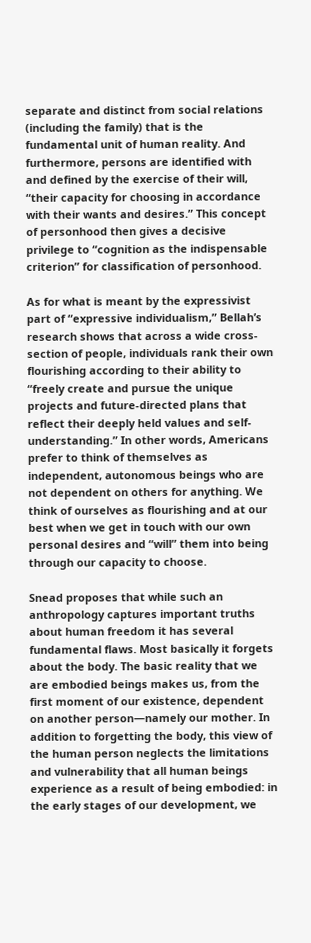separate and distinct from social relations (including the family) that is the fundamental unit of human reality. And furthermore, persons are identified with and defined by the exercise of their will, “their capacity for choosing in accordance with their wants and desires.” This concept of personhood then gives a decisive privilege to “cognition as the indispensable criterion” for classification of personhood.

As for what is meant by the expressivist part of “expressive individualism,” Bellah’s research shows that across a wide cross-section of people, individuals rank their own flourishing according to their ability to “freely create and pursue the unique projects and future-directed plans that reflect their deeply held values and self-understanding.” In other words, Americans prefer to think of themselves as independent, autonomous beings who are not dependent on others for anything. We think of ourselves as flourishing and at our best when we get in touch with our own personal desires and “will” them into being through our capacity to choose.

Snead proposes that while such an anthropology captures important truths about human freedom it has several fundamental flaws. Most basically it forgets about the body. The basic reality that we are embodied beings makes us, from the first moment of our existence, dependent on another person—namely our mother. In addition to forgetting the body, this view of the human person neglects the limitations and vulnerability that all human beings experience as a result of being embodied: in the early stages of our development, we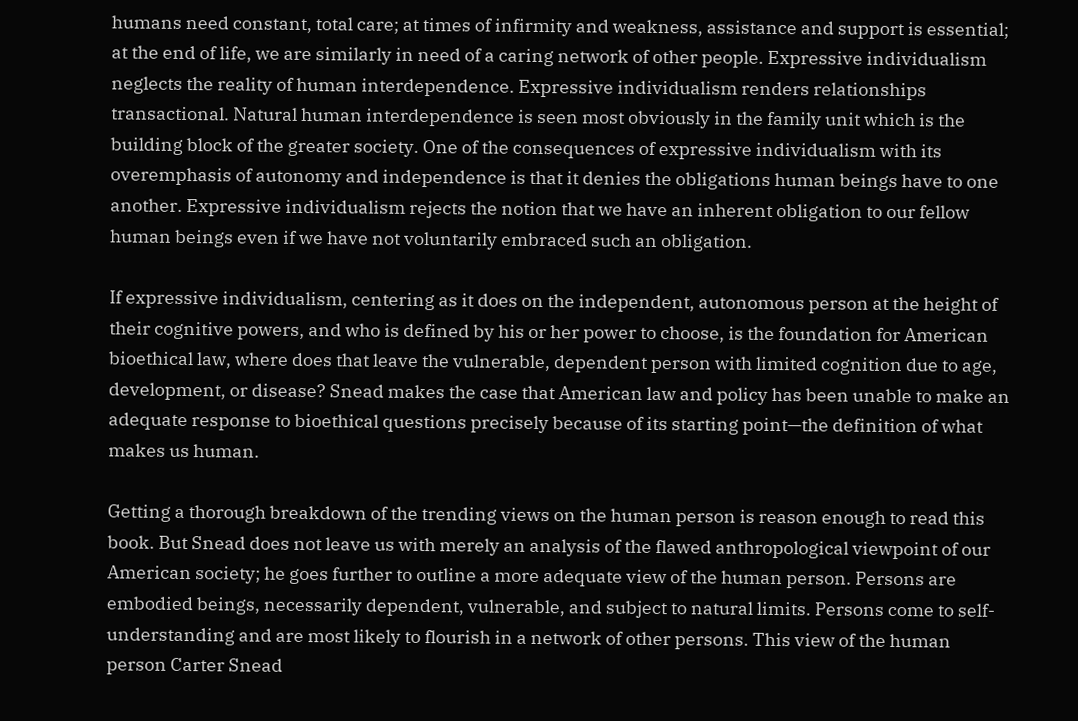humans need constant, total care; at times of infirmity and weakness, assistance and support is essential; at the end of life, we are similarly in need of a caring network of other people. Expressive individualism neglects the reality of human interdependence. Expressive individualism renders relationships transactional. Natural human interdependence is seen most obviously in the family unit which is the building block of the greater society. One of the consequences of expressive individualism with its overemphasis of autonomy and independence is that it denies the obligations human beings have to one another. Expressive individualism rejects the notion that we have an inherent obligation to our fellow human beings even if we have not voluntarily embraced such an obligation.

If expressive individualism, centering as it does on the independent, autonomous person at the height of their cognitive powers, and who is defined by his or her power to choose, is the foundation for American bioethical law, where does that leave the vulnerable, dependent person with limited cognition due to age, development, or disease? Snead makes the case that American law and policy has been unable to make an adequate response to bioethical questions precisely because of its starting point—the definition of what makes us human.

Getting a thorough breakdown of the trending views on the human person is reason enough to read this book. But Snead does not leave us with merely an analysis of the flawed anthropological viewpoint of our American society; he goes further to outline a more adequate view of the human person. Persons are embodied beings, necessarily dependent, vulnerable, and subject to natural limits. Persons come to self-understanding and are most likely to flourish in a network of other persons. This view of the human person Carter Snead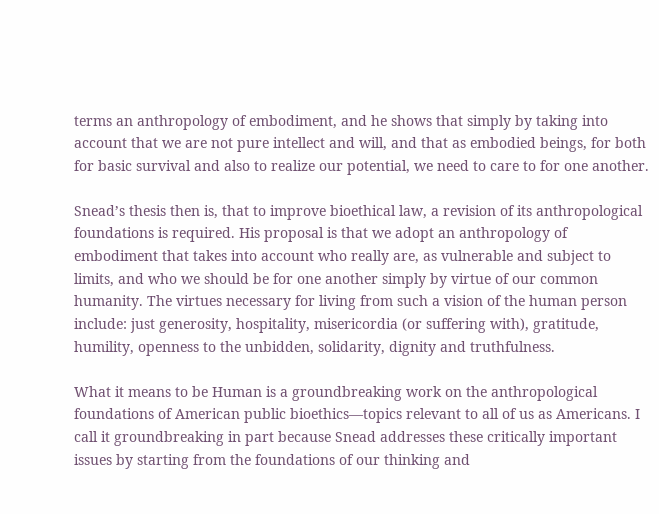terms an anthropology of embodiment, and he shows that simply by taking into account that we are not pure intellect and will, and that as embodied beings, for both for basic survival and also to realize our potential, we need to care to for one another.

Snead’s thesis then is, that to improve bioethical law, a revision of its anthropological foundations is required. His proposal is that we adopt an anthropology of embodiment that takes into account who really are, as vulnerable and subject to limits, and who we should be for one another simply by virtue of our common humanity. The virtues necessary for living from such a vision of the human person include: just generosity, hospitality, misericordia (or suffering with), gratitude, humility, openness to the unbidden, solidarity, dignity and truthfulness.

What it means to be Human is a groundbreaking work on the anthropological foundations of American public bioethics—topics relevant to all of us as Americans. I call it groundbreaking in part because Snead addresses these critically important issues by starting from the foundations of our thinking and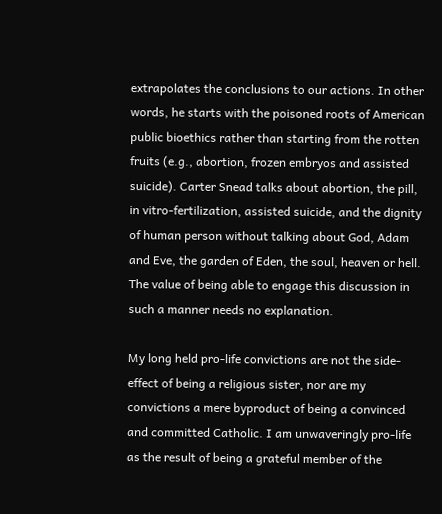extrapolates the conclusions to our actions. In other words, he starts with the poisoned roots of American public bioethics rather than starting from the rotten fruits (e.g., abortion, frozen embryos and assisted suicide). Carter Snead talks about abortion, the pill, in vitro-fertilization, assisted suicide, and the dignity of human person without talking about God, Adam and Eve, the garden of Eden, the soul, heaven or hell. The value of being able to engage this discussion in such a manner needs no explanation.

My long held pro-life convictions are not the side-effect of being a religious sister, nor are my convictions a mere byproduct of being a convinced and committed Catholic. I am unwaveringly pro-life as the result of being a grateful member of the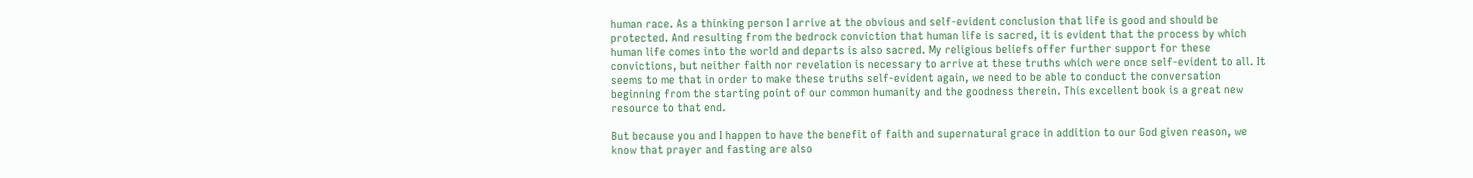human race. As a thinking person I arrive at the obvious and self-evident conclusion that life is good and should be protected. And resulting from the bedrock conviction that human life is sacred, it is evident that the process by which human life comes into the world and departs is also sacred. My religious beliefs offer further support for these convictions, but neither faith nor revelation is necessary to arrive at these truths which were once self-evident to all. It seems to me that in order to make these truths self-evident again, we need to be able to conduct the conversation beginning from the starting point of our common humanity and the goodness therein. This excellent book is a great new resource to that end.

But because you and I happen to have the benefit of faith and supernatural grace in addition to our God given reason, we know that prayer and fasting are also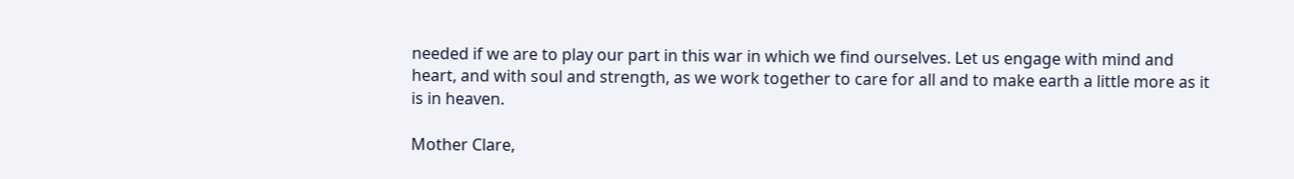needed if we are to play our part in this war in which we find ourselves. Let us engage with mind and heart, and with soul and strength, as we work together to care for all and to make earth a little more as it is in heaven.

Mother Clare,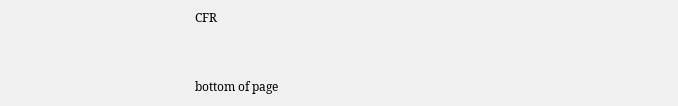CFR



bottom of page